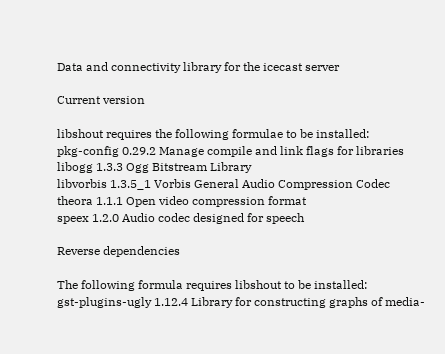Data and connectivity library for the icecast server

Current version

libshout requires the following formulae to be installed:
pkg-config 0.29.2 Manage compile and link flags for libraries
libogg 1.3.3 Ogg Bitstream Library
libvorbis 1.3.5_1 Vorbis General Audio Compression Codec
theora 1.1.1 Open video compression format
speex 1.2.0 Audio codec designed for speech

Reverse dependencies

The following formula requires libshout to be installed:
gst-plugins-ugly 1.12.4 Library for constructing graphs of media-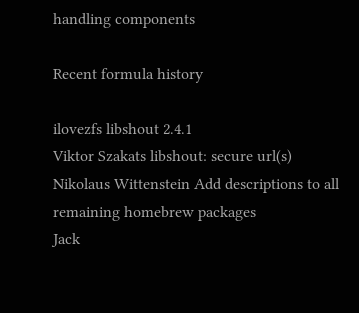handling components

Recent formula history

ilovezfs libshout 2.4.1
Viktor Szakats libshout: secure url(s)
Nikolaus Wittenstein Add descriptions to all remaining homebrew packages
Jack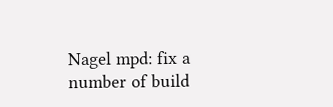Nagel mpd: fix a number of build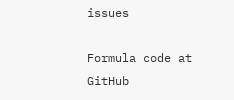issues

Formula code at GitHub